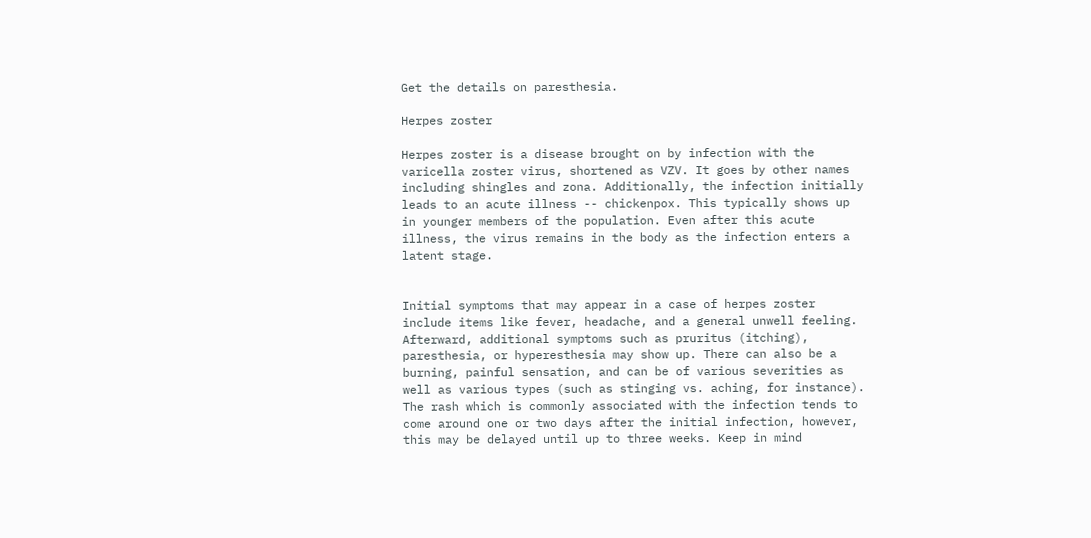Get the details on paresthesia.

Herpes zoster

Herpes zoster is a disease brought on by infection with the varicella zoster virus, shortened as VZV. It goes by other names including shingles and zona. Additionally, the infection initially leads to an acute illness -- chickenpox. This typically shows up in younger members of the population. Even after this acute illness, the virus remains in the body as the infection enters a latent stage.


Initial symptoms that may appear in a case of herpes zoster include items like fever, headache, and a general unwell feeling. Afterward, additional symptoms such as pruritus (itching), paresthesia, or hyperesthesia may show up. There can also be a burning, painful sensation, and can be of various severities as well as various types (such as stinging vs. aching, for instance). The rash which is commonly associated with the infection tends to come around one or two days after the initial infection, however, this may be delayed until up to three weeks. Keep in mind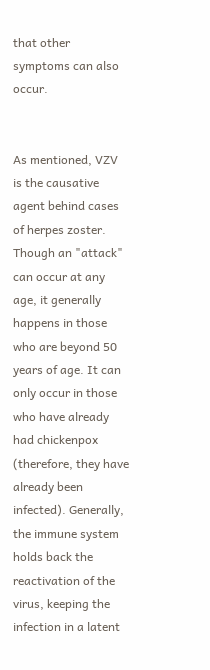that other symptoms can also occur.


As mentioned, VZV is the causative agent behind cases of herpes zoster. Though an "attack" can occur at any age, it generally happens in those who are beyond 50 years of age. It can only occur in those who have already had chickenpox (therefore, they have already been infected). Generally, the immune system holds back the reactivation of the virus, keeping the infection in a latent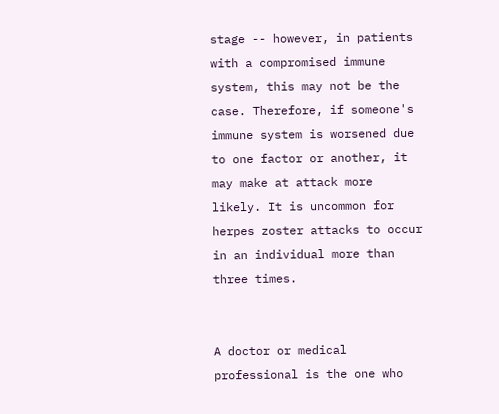stage -- however, in patients with a compromised immune system, this may not be the case. Therefore, if someone's immune system is worsened due to one factor or another, it may make at attack more likely. It is uncommon for herpes zoster attacks to occur in an individual more than three times.


A doctor or medical professional is the one who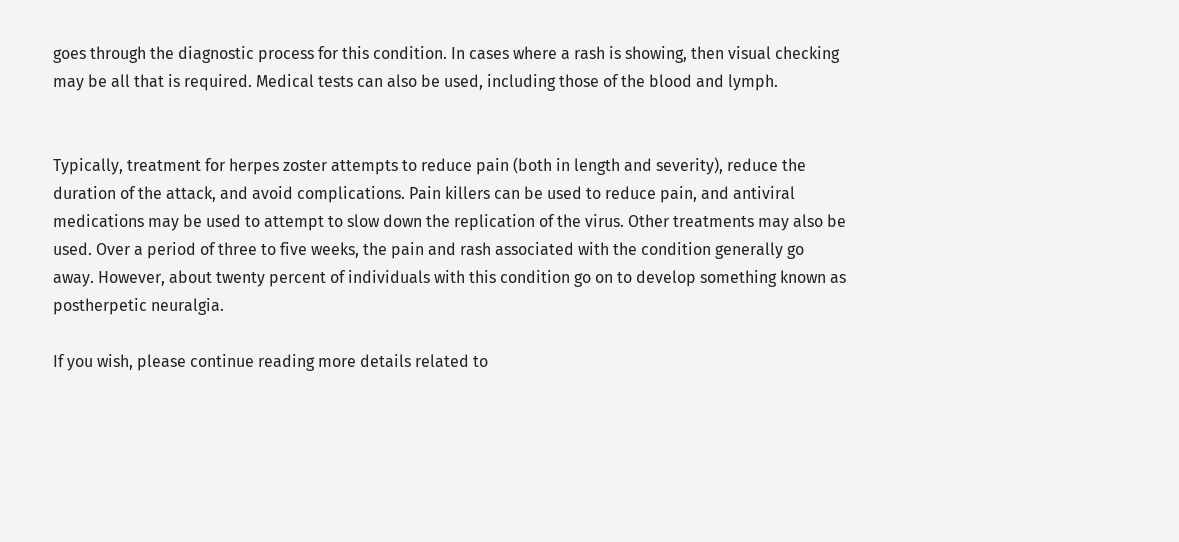goes through the diagnostic process for this condition. In cases where a rash is showing, then visual checking may be all that is required. Medical tests can also be used, including those of the blood and lymph.


Typically, treatment for herpes zoster attempts to reduce pain (both in length and severity), reduce the duration of the attack, and avoid complications. Pain killers can be used to reduce pain, and antiviral medications may be used to attempt to slow down the replication of the virus. Other treatments may also be used. Over a period of three to five weeks, the pain and rash associated with the condition generally go away. However, about twenty percent of individuals with this condition go on to develop something known as postherpetic neuralgia.

If you wish, please continue reading more details related to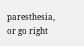paresthesia, or go right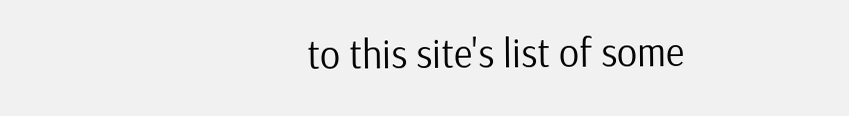to this site's list of some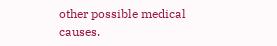other possible medical causes.